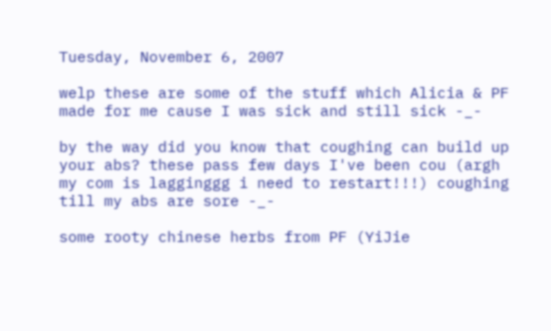Tuesday, November 6, 2007

welp these are some of the stuff which Alicia & PF made for me cause I was sick and still sick -_-

by the way did you know that coughing can build up your abs? these pass few days I've been cou (argh my com is lagginggg i need to restart!!!) coughing till my abs are sore -_-

some rooty chinese herbs from PF (YiJie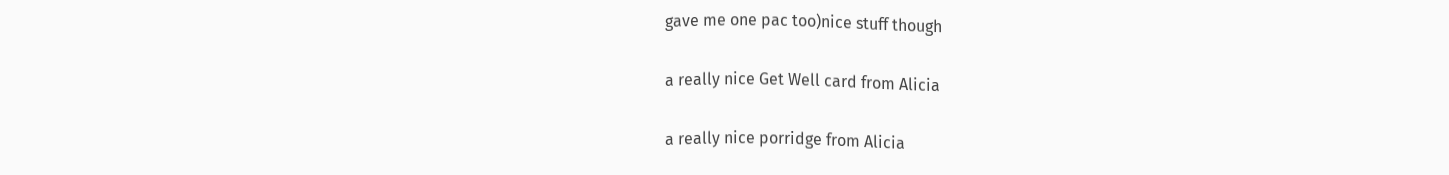gave me one pac too)nice stuff though

a really nice Get Well card from Alicia

a really nice porridge from Alicia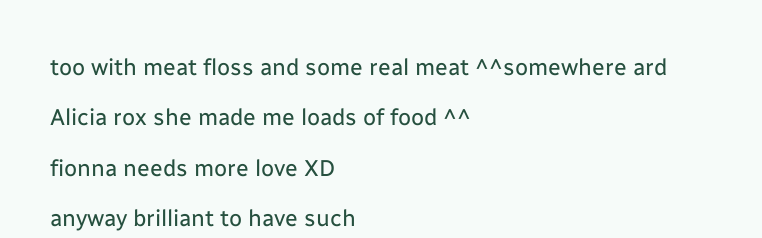too with meat floss and some real meat ^^somewhere ard

Alicia rox she made me loads of food ^^

fionna needs more love XD

anyway brilliant to have such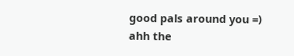good pals around you =)
ahh the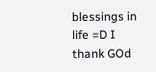blessings in life =D I thank GOd